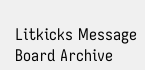Litkicks Message Board Archive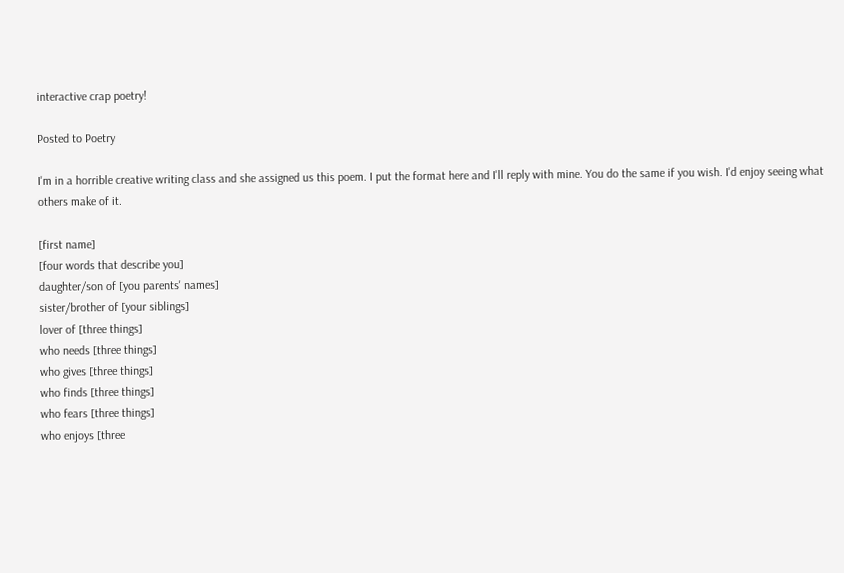interactive crap poetry!

Posted to Poetry

I'm in a horrible creative writing class and she assigned us this poem. I put the format here and I'll reply with mine. You do the same if you wish. I'd enjoy seeing what others make of it.

[first name]
[four words that describe you]
daughter/son of [you parents' names]
sister/brother of [your siblings]
lover of [three things]
who needs [three things]
who gives [three things]
who finds [three things]
who fears [three things]
who enjoys [three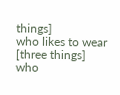things]
who likes to wear [three things]
who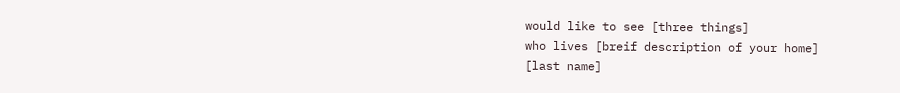would like to see [three things]
who lives [breif description of your home]
[last name]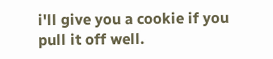i'll give you a cookie if you pull it off well.